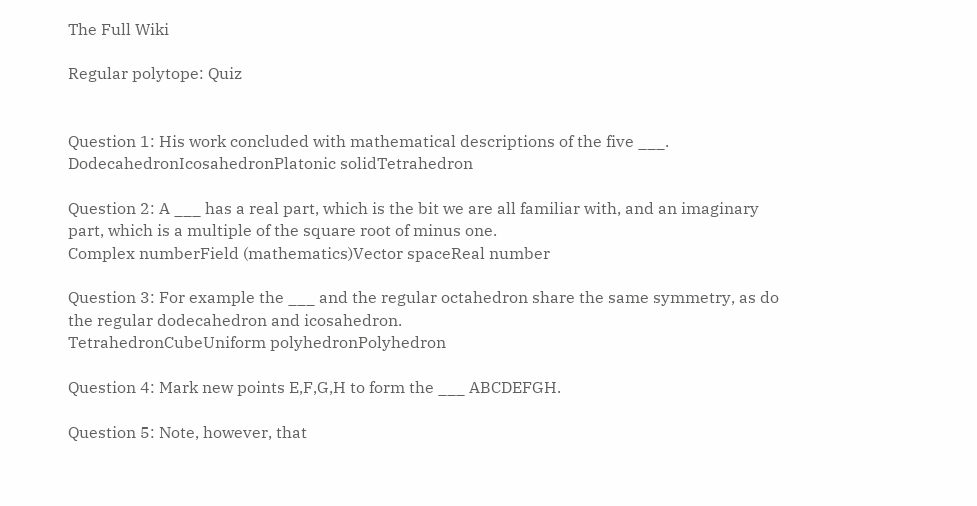The Full Wiki

Regular polytope: Quiz


Question 1: His work concluded with mathematical descriptions of the five ___.
DodecahedronIcosahedronPlatonic solidTetrahedron

Question 2: A ___ has a real part, which is the bit we are all familiar with, and an imaginary part, which is a multiple of the square root of minus one.
Complex numberField (mathematics)Vector spaceReal number

Question 3: For example the ___ and the regular octahedron share the same symmetry, as do the regular dodecahedron and icosahedron.
TetrahedronCubeUniform polyhedronPolyhedron

Question 4: Mark new points E,F,G,H to form the ___ ABCDEFGH.

Question 5: Note, however, that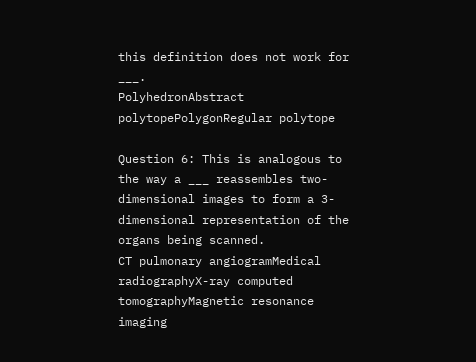this definition does not work for ___.
PolyhedronAbstract polytopePolygonRegular polytope

Question 6: This is analogous to the way a ___ reassembles two-dimensional images to form a 3-dimensional representation of the organs being scanned.
CT pulmonary angiogramMedical radiographyX-ray computed tomographyMagnetic resonance imaging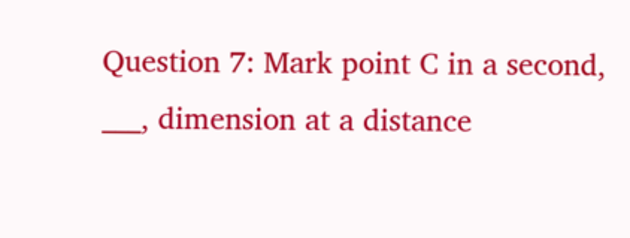Question 7: Mark point C in a second, ___, dimension at a distance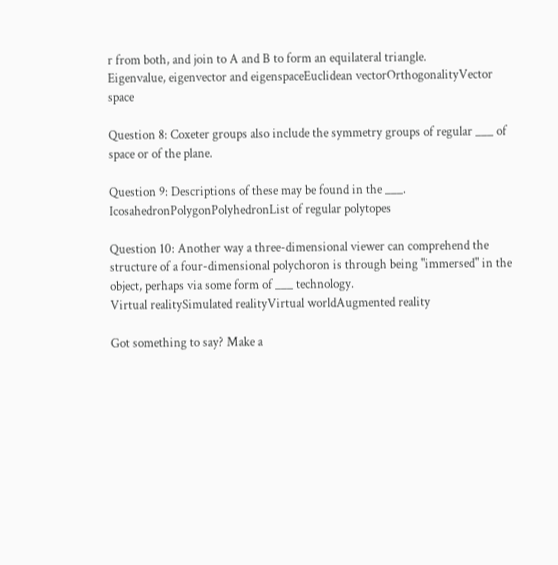r from both, and join to A and B to form an equilateral triangle.
Eigenvalue, eigenvector and eigenspaceEuclidean vectorOrthogonalityVector space

Question 8: Coxeter groups also include the symmetry groups of regular ___ of space or of the plane.

Question 9: Descriptions of these may be found in the ___.
IcosahedronPolygonPolyhedronList of regular polytopes

Question 10: Another way a three-dimensional viewer can comprehend the structure of a four-dimensional polychoron is through being "immersed" in the object, perhaps via some form of ___ technology.
Virtual realitySimulated realityVirtual worldAugmented reality

Got something to say? Make a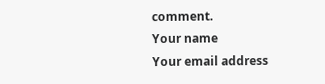comment.
Your name
Your email address